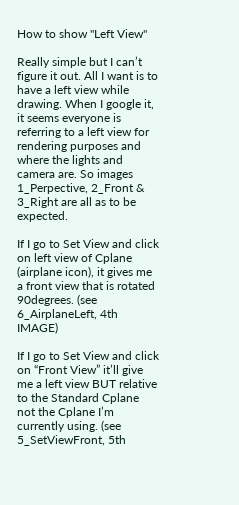How to show "Left View"

Really simple but I can’t figure it out. All I want is to have a left view while drawing. When I google it, it seems everyone is referring to a left view for rendering purposes and where the lights and camera are. So images 1_Perpective, 2_Front & 3_Right are all as to be expected.

If I go to Set View and click on left view of Cplane (airplane icon), it gives me a front view that is rotated 90degrees. (see 6_AirplaneLeft, 4th IMAGE)

If I go to Set View and click on “Front View” it’ll give me a left view BUT relative to the Standard Cplane not the Cplane I’m currently using. (see 5_SetViewFront, 5th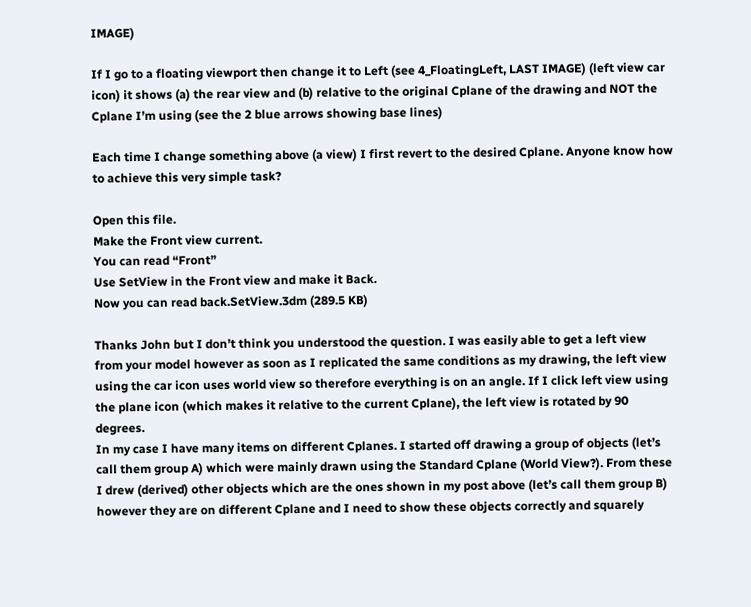IMAGE)

If I go to a floating viewport then change it to Left (see 4_FloatingLeft, LAST IMAGE) (left view car icon) it shows (a) the rear view and (b) relative to the original Cplane of the drawing and NOT the Cplane I’m using (see the 2 blue arrows showing base lines)

Each time I change something above (a view) I first revert to the desired Cplane. Anyone know how to achieve this very simple task?

Open this file.
Make the Front view current.
You can read “Front”
Use SetView in the Front view and make it Back.
Now you can read back.SetView.3dm (289.5 KB)

Thanks John but I don’t think you understood the question. I was easily able to get a left view from your model however as soon as I replicated the same conditions as my drawing, the left view using the car icon uses world view so therefore everything is on an angle. If I click left view using the plane icon (which makes it relative to the current Cplane), the left view is rotated by 90 degrees.
In my case I have many items on different Cplanes. I started off drawing a group of objects (let’s call them group A) which were mainly drawn using the Standard Cplane (World View?). From these I drew (derived) other objects which are the ones shown in my post above (let’s call them group B) however they are on different Cplane and I need to show these objects correctly and squarely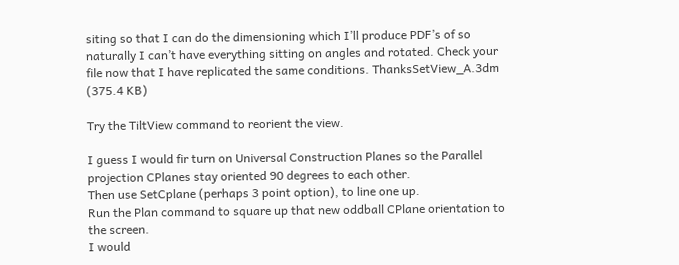siting so that I can do the dimensioning which I’ll produce PDF’s of so naturally I can’t have everything sitting on angles and rotated. Check your file now that I have replicated the same conditions. ThanksSetView_A.3dm (375.4 KB)

Try the TiltView command to reorient the view.

I guess I would fir turn on Universal Construction Planes so the Parallel projection CPlanes stay oriented 90 degrees to each other.
Then use SetCplane (perhaps 3 point option), to line one up.
Run the Plan command to square up that new oddball CPlane orientation to the screen.
I would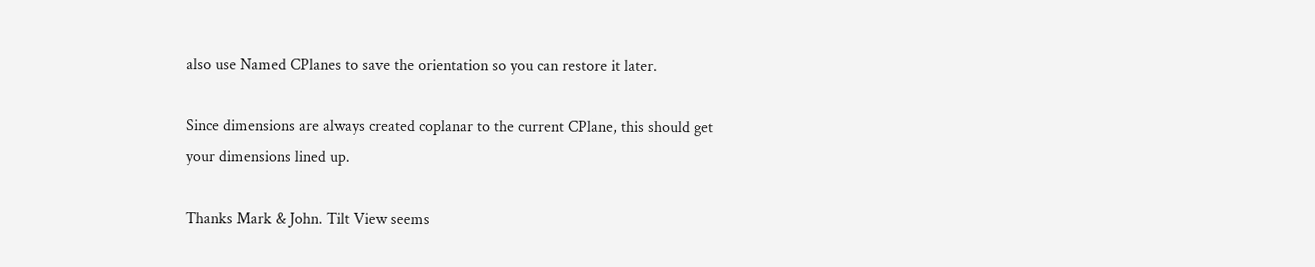also use Named CPlanes to save the orientation so you can restore it later.

Since dimensions are always created coplanar to the current CPlane, this should get your dimensions lined up.

Thanks Mark & John. Tilt View seems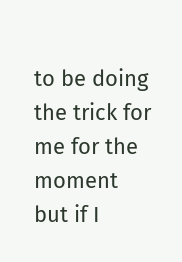to be doing the trick for me for the moment but if I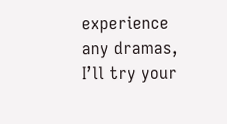experience any dramas, I’ll try your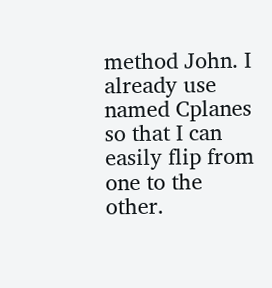method John. I already use named Cplanes so that I can easily flip from one to the other.